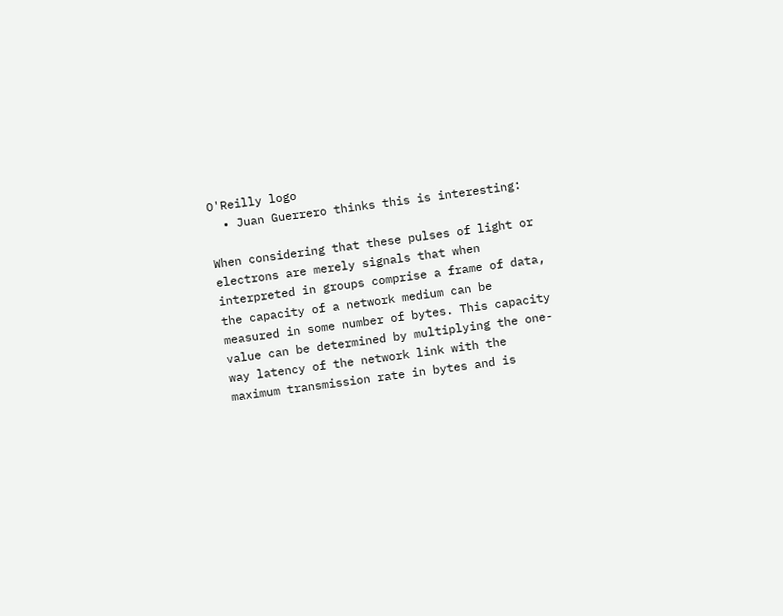O'Reilly logo
  • Juan Guerrero thinks this is interesting:

When considering that these pulses of light or electrons are merely signals that when interpreted in groups comprise a frame of data, the capacity of a network medium can be measured in some number of bytes. This capacity value can be determined by multiplying the one-way latency of the network link with the maximum transmission rate in bytes and is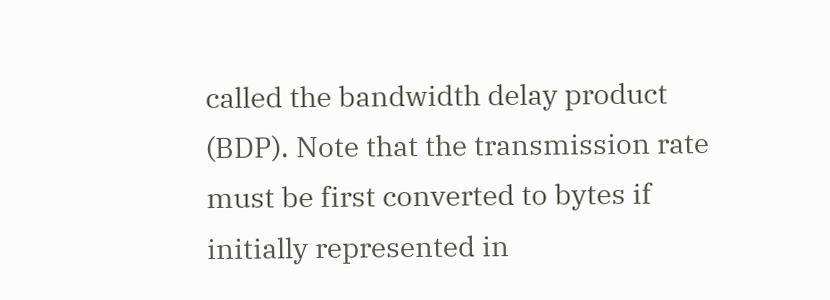called the bandwidth delay product (BDP). Note that the transmission rate must be first converted to bytes if initially represented in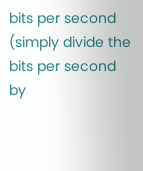bits per second (simply divide the bits per second by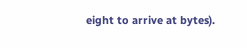eight to arrive at bytes).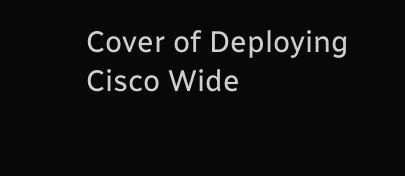Cover of Deploying Cisco Wide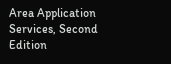Area Application Services, Second Edition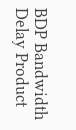BDP Bandwidth Delay Product